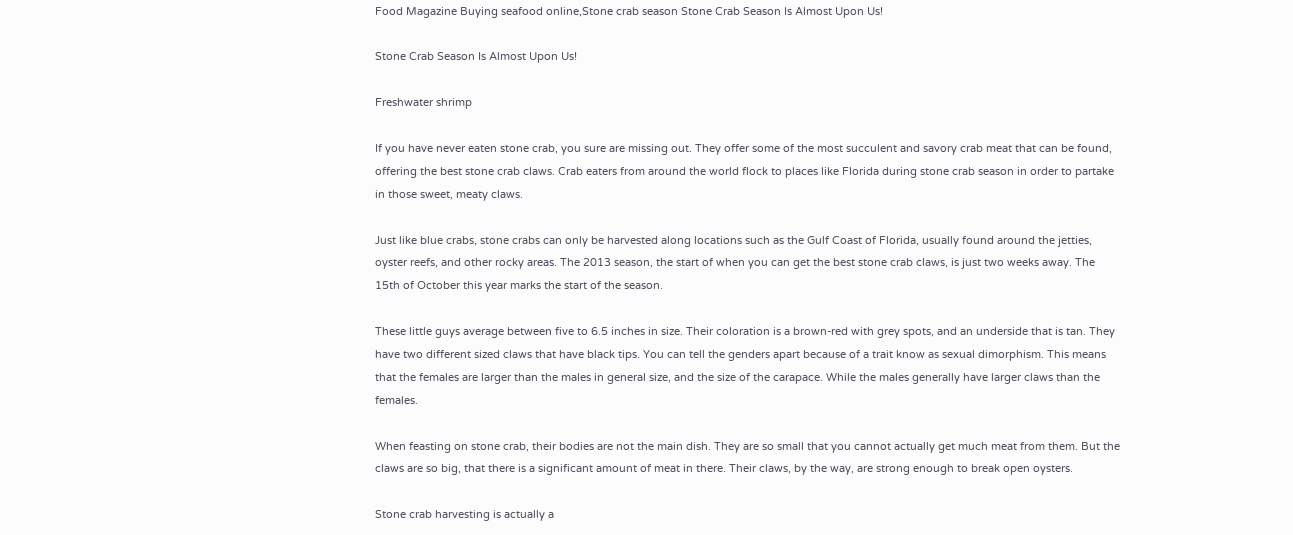Food Magazine Buying seafood online,Stone crab season Stone Crab Season Is Almost Upon Us!

Stone Crab Season Is Almost Upon Us!

Freshwater shrimp

If you have never eaten stone crab, you sure are missing out. They offer some of the most succulent and savory crab meat that can be found, offering the best stone crab claws. Crab eaters from around the world flock to places like Florida during stone crab season in order to partake in those sweet, meaty claws.

Just like blue crabs, stone crabs can only be harvested along locations such as the Gulf Coast of Florida, usually found around the jetties, oyster reefs, and other rocky areas. The 2013 season, the start of when you can get the best stone crab claws, is just two weeks away. The 15th of October this year marks the start of the season.

These little guys average between five to 6.5 inches in size. Their coloration is a brown-red with grey spots, and an underside that is tan. They have two different sized claws that have black tips. You can tell the genders apart because of a trait know as sexual dimorphism. This means that the females are larger than the males in general size, and the size of the carapace. While the males generally have larger claws than the females.

When feasting on stone crab, their bodies are not the main dish. They are so small that you cannot actually get much meat from them. But the claws are so big, that there is a significant amount of meat in there. Their claws, by the way, are strong enough to break open oysters.

Stone crab harvesting is actually a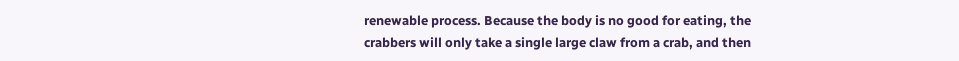renewable process. Because the body is no good for eating, the crabbers will only take a single large claw from a crab, and then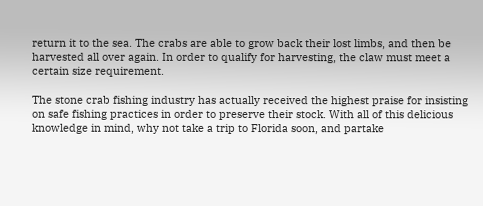return it to the sea. The crabs are able to grow back their lost limbs, and then be harvested all over again. In order to qualify for harvesting, the claw must meet a certain size requirement.

The stone crab fishing industry has actually received the highest praise for insisting on safe fishing practices in order to preserve their stock. With all of this delicious knowledge in mind, why not take a trip to Florida soon, and partake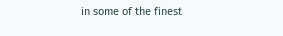in some of the finest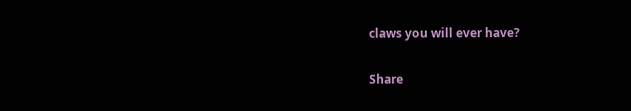claws you will ever have?

Share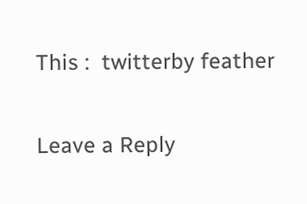This :  twitterby feather

Leave a Reply